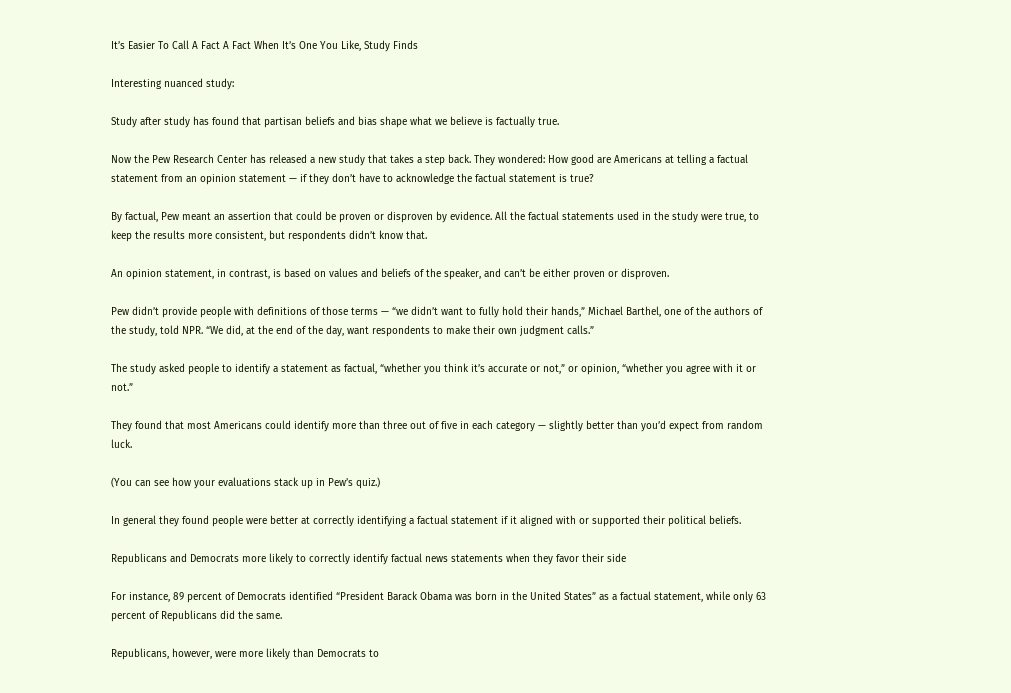It’s Easier To Call A Fact A Fact When It’s One You Like, Study Finds

Interesting nuanced study:

Study after study has found that partisan beliefs and bias shape what we believe is factually true.

Now the Pew Research Center has released a new study that takes a step back. They wondered: How good are Americans at telling a factual statement from an opinion statement — if they don’t have to acknowledge the factual statement is true?

By factual, Pew meant an assertion that could be proven or disproven by evidence. All the factual statements used in the study were true, to keep the results more consistent, but respondents didn’t know that.

An opinion statement, in contrast, is based on values and beliefs of the speaker, and can’t be either proven or disproven.

Pew didn’t provide people with definitions of those terms — “we didn’t want to fully hold their hands,” Michael Barthel, one of the authors of the study, told NPR. “We did, at the end of the day, want respondents to make their own judgment calls.”

The study asked people to identify a statement as factual, “whether you think it’s accurate or not,” or opinion, “whether you agree with it or not.”

They found that most Americans could identify more than three out of five in each category — slightly better than you’d expect from random luck.

(You can see how your evaluations stack up in Pew’s quiz.)

In general they found people were better at correctly identifying a factual statement if it aligned with or supported their political beliefs.

Republicans and Democrats more likely to correctly identify factual news statements when they favor their side

For instance, 89 percent of Democrats identified “President Barack Obama was born in the United States” as a factual statement, while only 63 percent of Republicans did the same.

Republicans, however, were more likely than Democrats to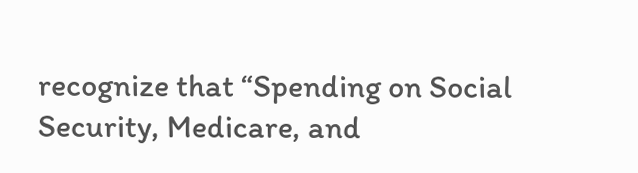recognize that “Spending on Social Security, Medicare, and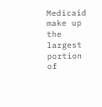Medicaid make up the largest portion of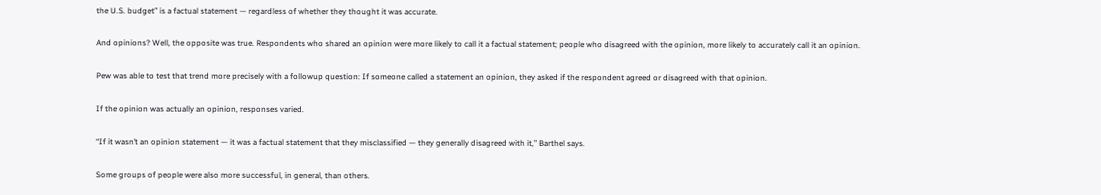the U.S. budget” is a factual statement — regardless of whether they thought it was accurate.

And opinions? Well, the opposite was true. Respondents who shared an opinion were more likely to call it a factual statement; people who disagreed with the opinion, more likely to accurately call it an opinion.

Pew was able to test that trend more precisely with a followup question: If someone called a statement an opinion, they asked if the respondent agreed or disagreed with that opinion.

If the opinion was actually an opinion, responses varied.

“If it wasn’t an opinion statement — it was a factual statement that they misclassified — they generally disagreed with it,” Barthel says.

Some groups of people were also more successful, in general, than others.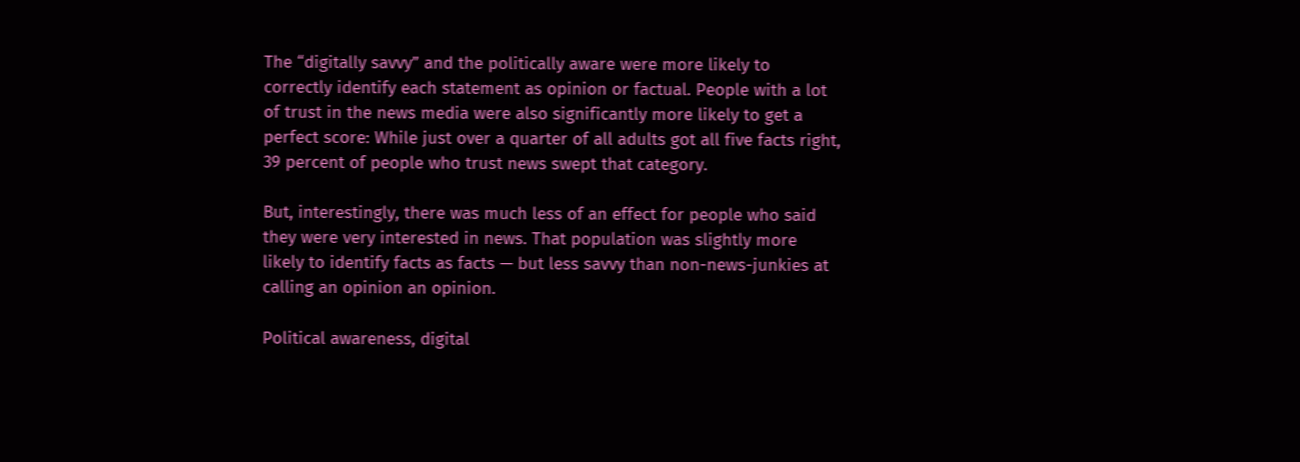The “digitally savvy” and the politically aware were more likely to correctly identify each statement as opinion or factual. People with a lot of trust in the news media were also significantly more likely to get a perfect score: While just over a quarter of all adults got all five facts right, 39 percent of people who trust news swept that category.

But, interestingly, there was much less of an effect for people who said they were very interested in news. That population was slightly more likely to identify facts as facts — but less savvy than non-news-junkies at calling an opinion an opinion.

Political awareness, digital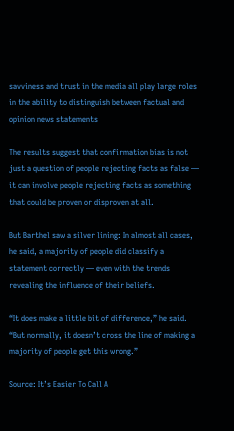savviness and trust in the media all play large roles in the ability to distinguish between factual and opinion news statements

The results suggest that confirmation bias is not just a question of people rejecting facts as false — it can involve people rejecting facts as something that could be proven or disproven at all.

But Barthel saw a silver lining: In almost all cases, he said, a majority of people did classify a statement correctly — even with the trends revealing the influence of their beliefs.

“It does make a little bit of difference,” he said. “But normally, it doesn’t cross the line of making a majority of people get this wrong.”

Source: It’s Easier To Call A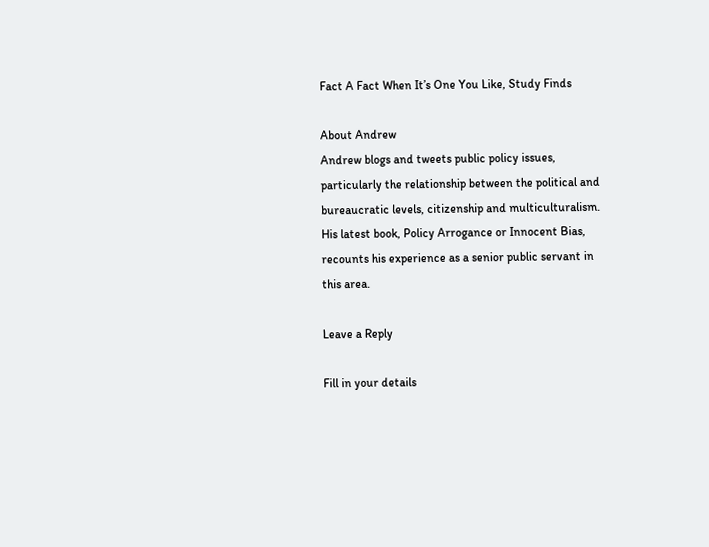Fact A Fact When It’s One You Like, Study Finds

About Andrew
Andrew blogs and tweets public policy issues, particularly the relationship between the political and bureaucratic levels, citizenship and multiculturalism. His latest book, Policy Arrogance or Innocent Bias, recounts his experience as a senior public servant in this area.

Leave a Reply

Fill in your details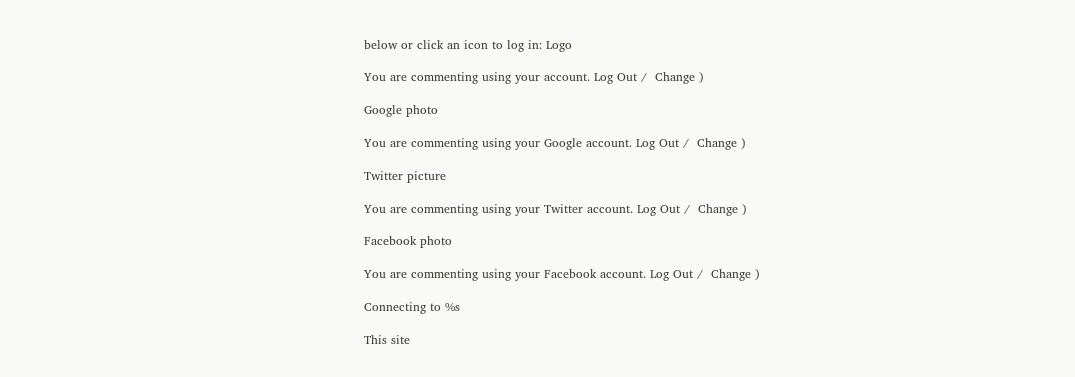below or click an icon to log in: Logo

You are commenting using your account. Log Out /  Change )

Google photo

You are commenting using your Google account. Log Out /  Change )

Twitter picture

You are commenting using your Twitter account. Log Out /  Change )

Facebook photo

You are commenting using your Facebook account. Log Out /  Change )

Connecting to %s

This site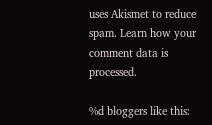uses Akismet to reduce spam. Learn how your comment data is processed.

%d bloggers like this: